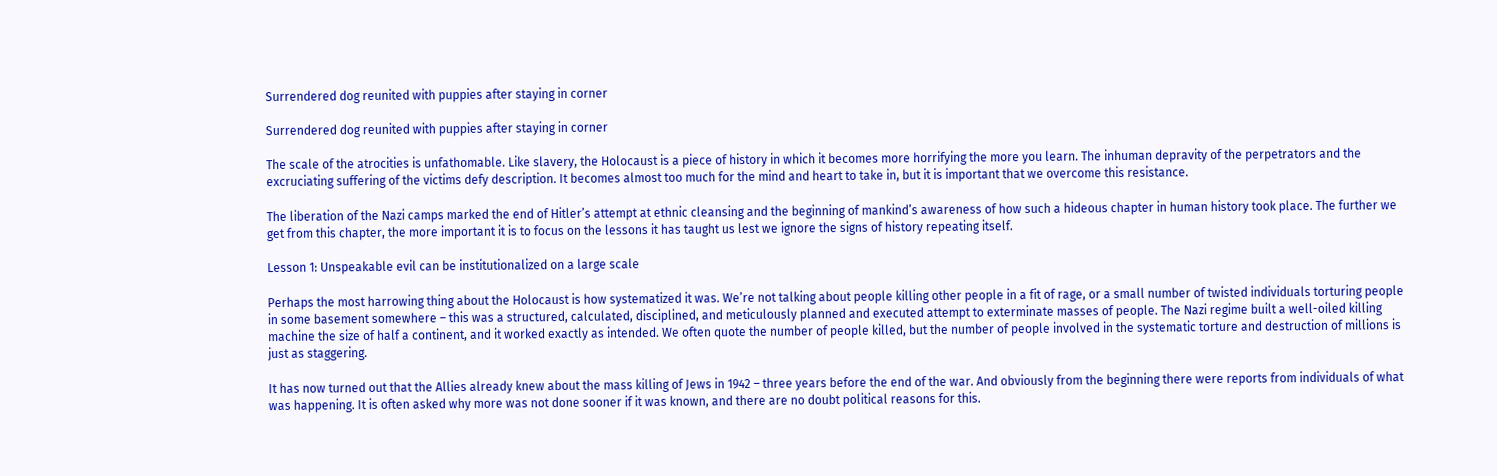Surrendered dog reunited with puppies after staying in corner

Surrendered dog reunited with puppies after staying in corner

The scale of the atrocities is unfathomable. Like slavery, the Holocaust is a piece of history in which it becomes more horrifying the more you learn. The inhuman depravity of the perpetrators and the excruciating suffering of the victims defy description. It becomes almost too much for the mind and heart to take in, but it is important that we overcome this resistance.

The liberation of the Nazi camps marked the end of Hitler’s attempt at ethnic cleansing and the beginning of mankind’s awareness of how such a hideous chapter in human history took place. The further we get from this chapter, the more important it is to focus on the lessons it has taught us lest we ignore the signs of history repeating itself.

Lesson 1: Unspeakable evil can be institutionalized on a large scale

Perhaps the most harrowing thing about the Holocaust is how systematized it was. We’re not talking about people killing other people in a fit of rage, or a small number of twisted individuals torturing people in some basement somewhere – this was a structured, calculated, disciplined, and meticulously planned and executed attempt to exterminate masses of people. The Nazi regime built a well-oiled killing machine the size of half a continent, and it worked exactly as intended. We often quote the number of people killed, but the number of people involved in the systematic torture and destruction of millions is just as staggering.

It has now turned out that the Allies already knew about the mass killing of Jews in 1942 – three years before the end of the war. And obviously from the beginning there were reports from individuals of what was happening. It is often asked why more was not done sooner if it was known, and there are no doubt political reasons for this.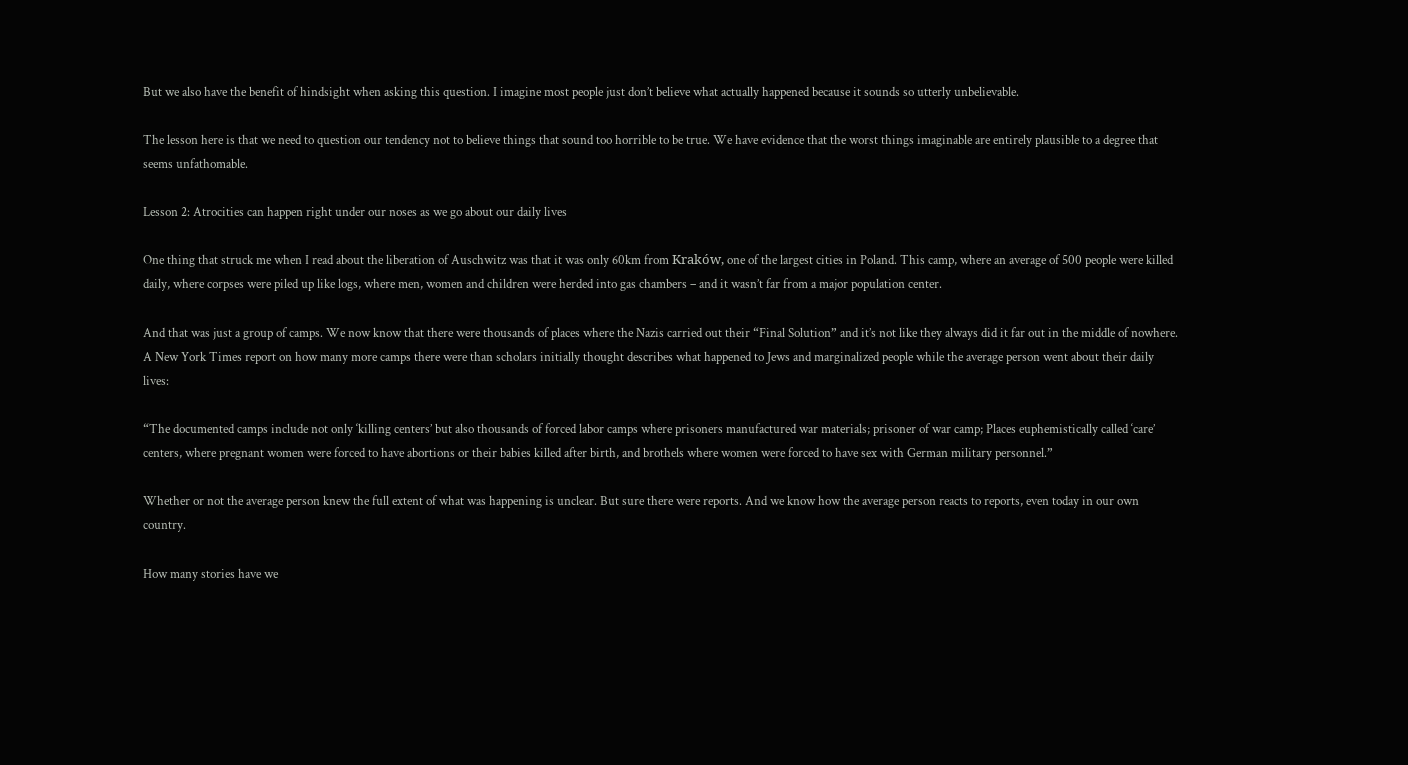But we also have the benefit of hindsight when asking this question. I imagine most people just don’t believe what actually happened because it sounds so utterly unbelievable.

The lesson here is that we need to question our tendency not to believe things that sound too horrible to be true. We have evidence that the worst things imaginable are entirely plausible to a degree that seems unfathomable.

Lesson 2: Atrocities can happen right under our noses as we go about our daily lives

One thing that struck me when I read about the liberation of Auschwitz was that it was only 60km from Kraków, one of the largest cities in Poland. This camp, where an average of 500 people were killed daily, where corpses were piled up like logs, where men, women and children were herded into gas chambers – and it wasn’t far from a major population center.

And that was just a group of camps. We now know that there were thousands of places where the Nazis carried out their “Final Solution” and it’s not like they always did it far out in the middle of nowhere. A New York Times report on how many more camps there were than scholars initially thought describes what happened to Jews and marginalized people while the average person went about their daily lives:

“The documented camps include not only ‘killing centers’ but also thousands of forced labor camps where prisoners manufactured war materials; prisoner of war camp; Places euphemistically called ‘care’ centers, where pregnant women were forced to have abortions or their babies killed after birth, and brothels where women were forced to have sex with German military personnel.”

Whether or not the average person knew the full extent of what was happening is unclear. But sure there were reports. And we know how the average person reacts to reports, even today in our own country.

How many stories have we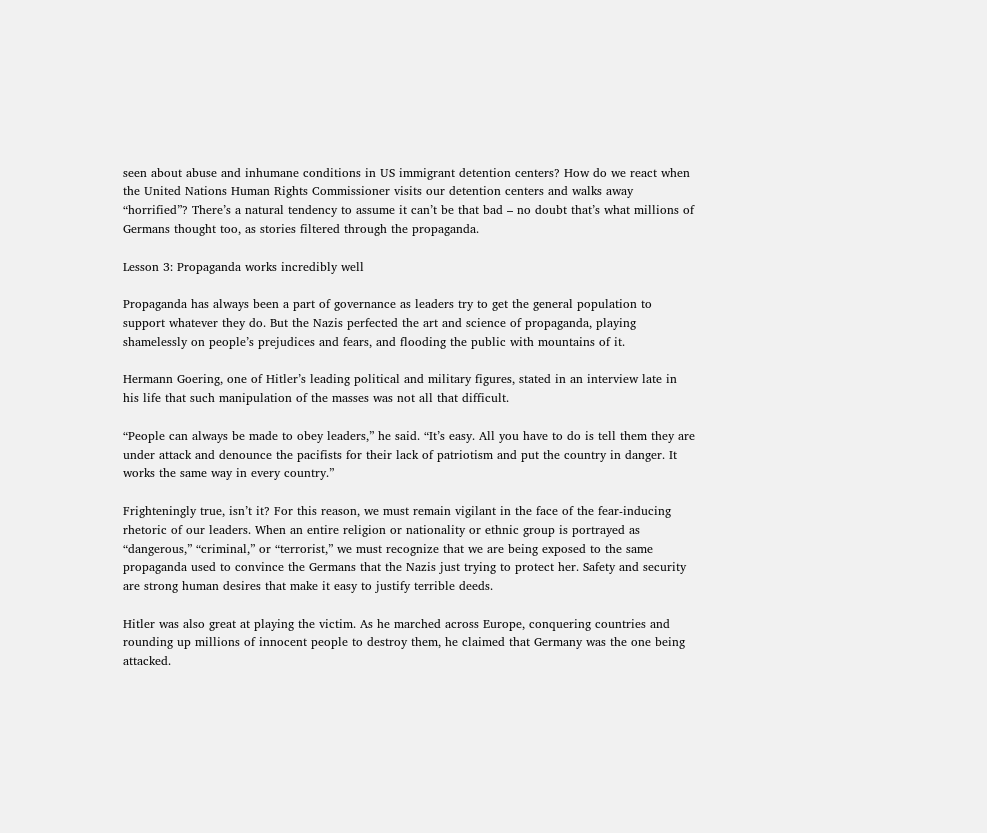seen about abuse and inhumane conditions in US immigrant detention centers? How do we react when the United Nations Human Rights Commissioner visits our detention centers and walks away “horrified”? There’s a natural tendency to assume it can’t be that bad – no doubt that’s what millions of Germans thought too, as stories filtered through the propaganda.

Lesson 3: Propaganda works incredibly well

Propaganda has always been a part of governance as leaders try to get the general population to support whatever they do. But the Nazis perfected the art and science of propaganda, playing shamelessly on people’s prejudices and fears, and flooding the public with mountains of it.

Hermann Goering, one of Hitler’s leading political and military figures, stated in an interview late in his life that such manipulation of the masses was not all that difficult.

“People can always be made to obey leaders,” he said. “It’s easy. All you have to do is tell them they are under attack and denounce the pacifists for their lack of patriotism and put the country in danger. It works the same way in every country.”

Frighteningly true, isn’t it? For this reason, we must remain vigilant in the face of the fear-inducing rhetoric of our leaders. When an entire religion or nationality or ethnic group is portrayed as “dangerous,” “criminal,” or “terrorist,” we must recognize that we are being exposed to the same propaganda used to convince the Germans that the Nazis just trying to protect her. Safety and security are strong human desires that make it easy to justify terrible deeds.

Hitler was also great at playing the victim. As he marched across Europe, conquering countries and rounding up millions of innocent people to destroy them, he claimed that Germany was the one being attacked.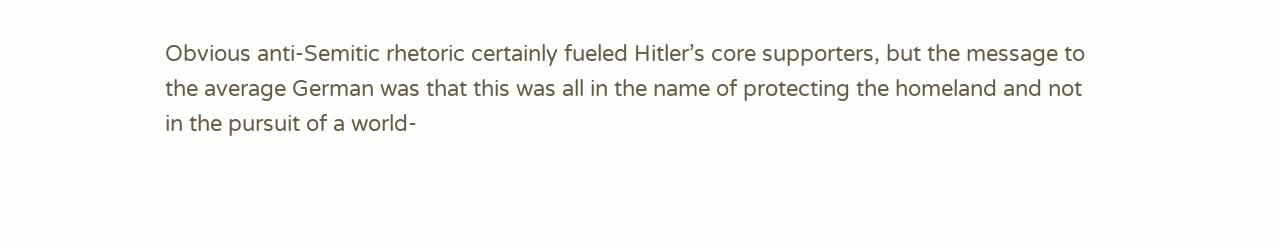Obvious anti-Semitic rhetoric certainly fueled Hitler’s core supporters, but the message to the average German was that this was all in the name of protecting the homeland and not in the pursuit of a world-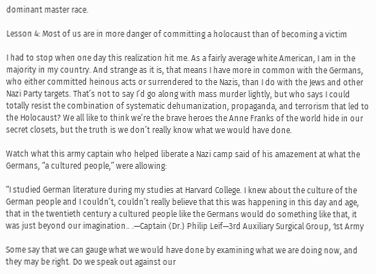dominant master race.

Lesson 4: Most of us are in more danger of committing a holocaust than of becoming a victim

I had to stop when one day this realization hit me. As a fairly average white American, I am in the majority in my country. And strange as it is, that means I have more in common with the Germans, who either committed heinous acts or surrendered to the Nazis, than I do with the Jews and other Nazi Party targets. That’s not to say I’d go along with mass murder lightly, but who says I could totally resist the combination of systematic dehumanization, propaganda, and terrorism that led to the Holocaust? We all like to think we’re the brave heroes the Anne Franks of the world hide in our secret closets, but the truth is we don’t really know what we would have done.

Watch what this army captain who helped liberate a Nazi camp said of his amazement at what the Germans, “a cultured people,” were allowing:

“I studied German literature during my studies at Harvard College. I knew about the culture of the German people and I couldn’t, couldn’t really believe that this was happening in this day and age, that in the twentieth century a cultured people like the Germans would do something like that, it was just beyond our imagination.. .—Captain (Dr.) Philip Leif—3rd Auxiliary Surgical Group, 1st Army

Some say that we can gauge what we would have done by examining what we are doing now, and they may be right. Do we speak out against our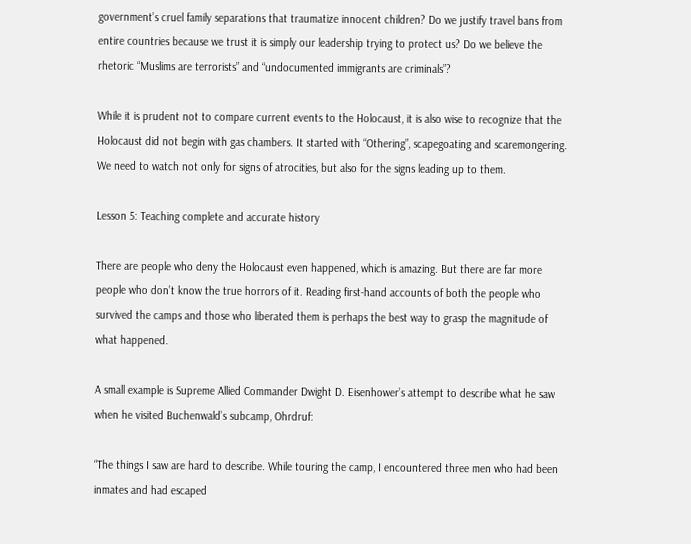government’s cruel family separations that traumatize innocent children? Do we justify travel bans from entire countries because we trust it is simply our leadership trying to protect us? Do we believe the rhetoric “Muslims are terrorists” and “undocumented immigrants are criminals”?

While it is prudent not to compare current events to the Holocaust, it is also wise to recognize that the Holocaust did not begin with gas chambers. It started with “Othering”, scapegoating and scaremongering. We need to watch not only for signs of atrocities, but also for the signs leading up to them.

Lesson 5: Teaching complete and accurate history

There are people who deny the Holocaust even happened, which is amazing. But there are far more people who don’t know the true horrors of it. Reading first-hand accounts of both the people who survived the camps and those who liberated them is perhaps the best way to grasp the magnitude of what happened.

A small example is Supreme Allied Commander Dwight D. Eisenhower’s attempt to describe what he saw when he visited Buchenwald’s subcamp, Ohrdruf:

“The things I saw are hard to describe. While touring the camp, I encountered three men who had been inmates and had escaped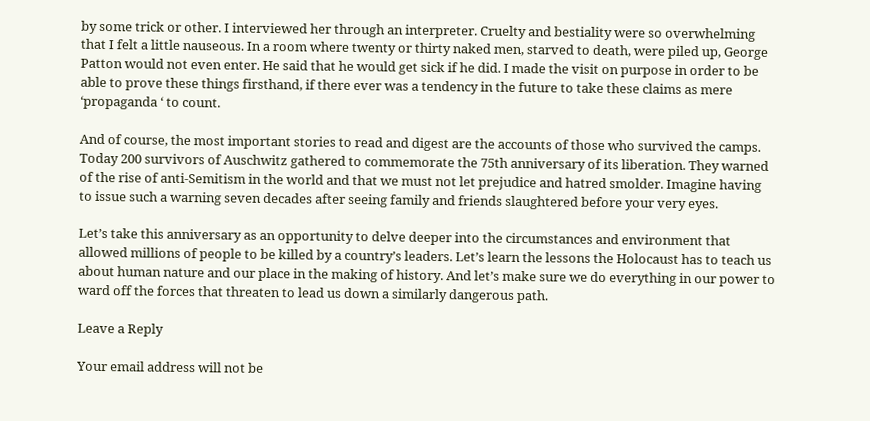by some trick or other. I interviewed her through an interpreter. Cruelty and bestiality were so overwhelming that I felt a little nauseous. In a room where twenty or thirty naked men, starved to death, were piled up, George Patton would not even enter. He said that he would get sick if he did. I made the visit on purpose in order to be able to prove these things firsthand, if there ever was a tendency in the future to take these claims as mere ‘propaganda ‘ to count.

And of course, the most important stories to read and digest are the accounts of those who survived the camps. Today 200 survivors of Auschwitz gathered to commemorate the 75th anniversary of its liberation. They warned of the rise of anti-Semitism in the world and that we must not let prejudice and hatred smolder. Imagine having to issue such a warning seven decades after seeing family and friends slaughtered before your very eyes.

Let’s take this anniversary as an opportunity to delve deeper into the circumstances and environment that allowed millions of people to be killed by a country’s leaders. Let’s learn the lessons the Holocaust has to teach us about human nature and our place in the making of history. And let’s make sure we do everything in our power to ward off the forces that threaten to lead us down a similarly dangerous path.

Leave a Reply

Your email address will not be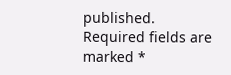published. Required fields are marked *